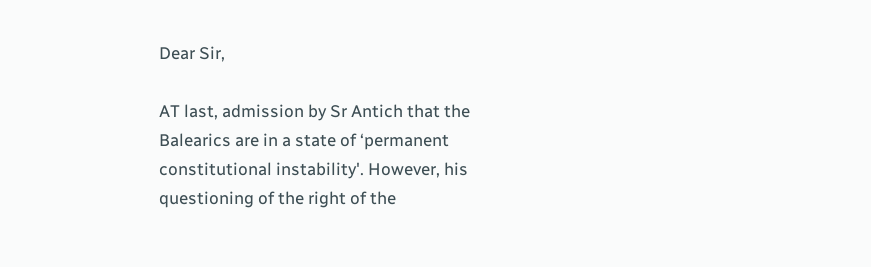Dear Sir,

AT last, admission by Sr Antich that the Balearics are in a state of ‘permanent constitutional instability'. However, his questioning of the right of the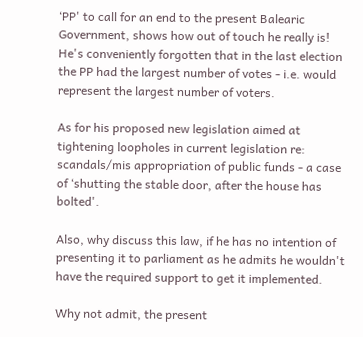‘PP' to call for an end to the present Balearic Government, shows how out of touch he really is! He's conveniently forgotten that in the last election the PP had the largest number of votes - i.e. would represent the largest number of voters.

As for his proposed new legislation aimed at tightening loopholes in current legislation re: scandals/mis appropriation of public funds - a case of ‘shutting the stable door, after the house has bolted'.

Also, why discuss this law, if he has no intention of presenting it to parliament as he admits he wouldn't have the required support to get it implemented.

Why not admit, the present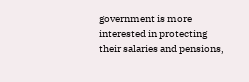government is more interested in protecting their salaries and pensions,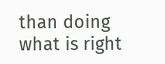than doing what is right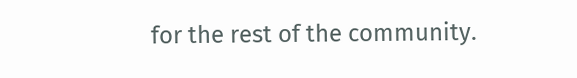for the rest of the community.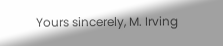Yours sincerely, M. Irving